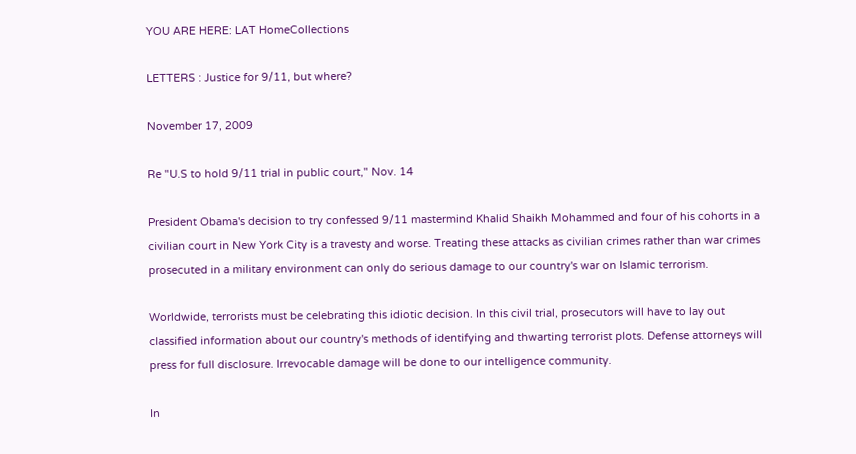YOU ARE HERE: LAT HomeCollections

LETTERS : Justice for 9/11, but where?

November 17, 2009

Re "U.S to hold 9/11 trial in public court," Nov. 14

President Obama's decision to try confessed 9/11 mastermind Khalid Shaikh Mohammed and four of his cohorts in a civilian court in New York City is a travesty and worse. Treating these attacks as civilian crimes rather than war crimes prosecuted in a military environment can only do serious damage to our country's war on Islamic terrorism.

Worldwide, terrorists must be celebrating this idiotic decision. In this civil trial, prosecutors will have to lay out classified information about our country's methods of identifying and thwarting terrorist plots. Defense attorneys will press for full disclosure. Irrevocable damage will be done to our intelligence community.

In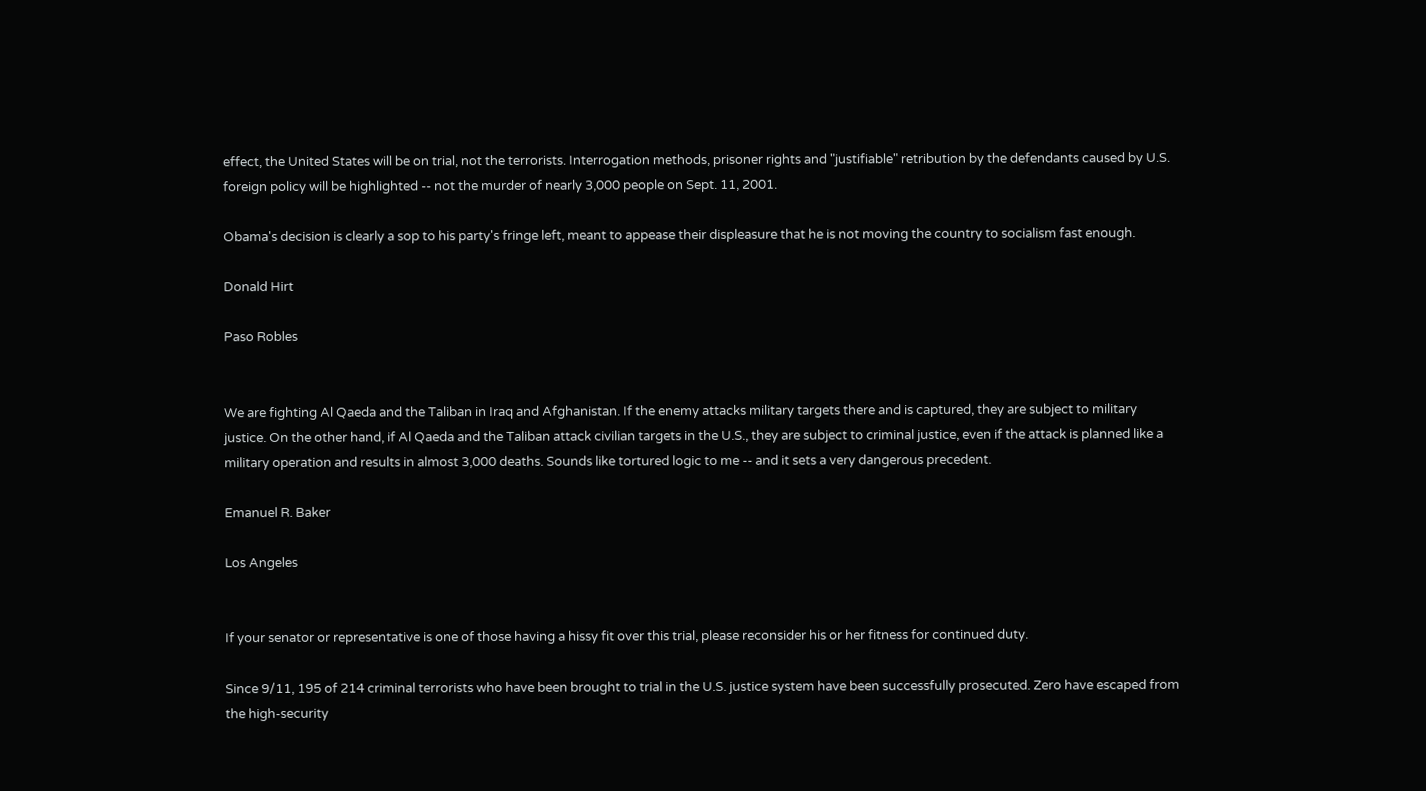effect, the United States will be on trial, not the terrorists. Interrogation methods, prisoner rights and "justifiable" retribution by the defendants caused by U.S. foreign policy will be highlighted -- not the murder of nearly 3,000 people on Sept. 11, 2001.

Obama's decision is clearly a sop to his party's fringe left, meant to appease their displeasure that he is not moving the country to socialism fast enough.

Donald Hirt

Paso Robles


We are fighting Al Qaeda and the Taliban in Iraq and Afghanistan. If the enemy attacks military targets there and is captured, they are subject to military justice. On the other hand, if Al Qaeda and the Taliban attack civilian targets in the U.S., they are subject to criminal justice, even if the attack is planned like a military operation and results in almost 3,000 deaths. Sounds like tortured logic to me -- and it sets a very dangerous precedent.

Emanuel R. Baker

Los Angeles


If your senator or representative is one of those having a hissy fit over this trial, please reconsider his or her fitness for continued duty.

Since 9/11, 195 of 214 criminal terrorists who have been brought to trial in the U.S. justice system have been successfully prosecuted. Zero have escaped from the high-security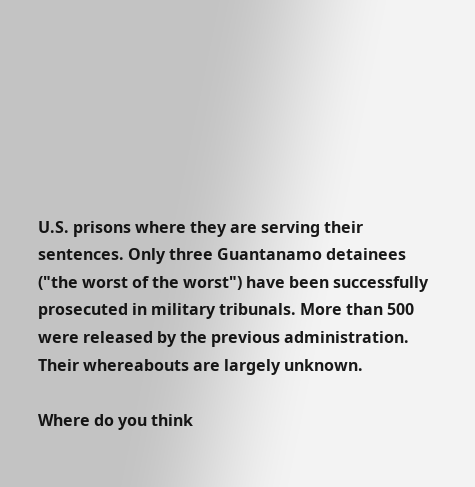U.S. prisons where they are serving their sentences. Only three Guantanamo detainees ("the worst of the worst") have been successfully prosecuted in military tribunals. More than 500 were released by the previous administration. Their whereabouts are largely unknown.

Where do you think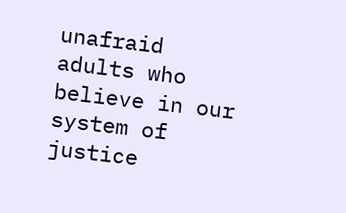unafraid adults who believe in our system of justice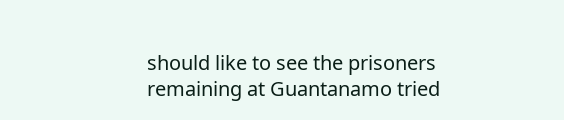should like to see the prisoners remaining at Guantanamo tried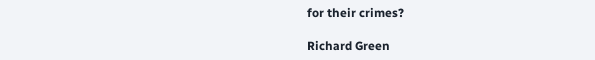for their crimes?

Richard Green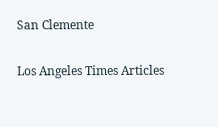San Clemente

Los Angeles Times Articles